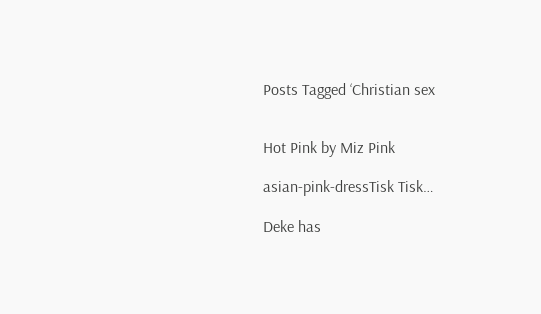Posts Tagged ‘Christian sex


Hot Pink by Miz Pink

asian-pink-dressTisk Tisk…

Deke has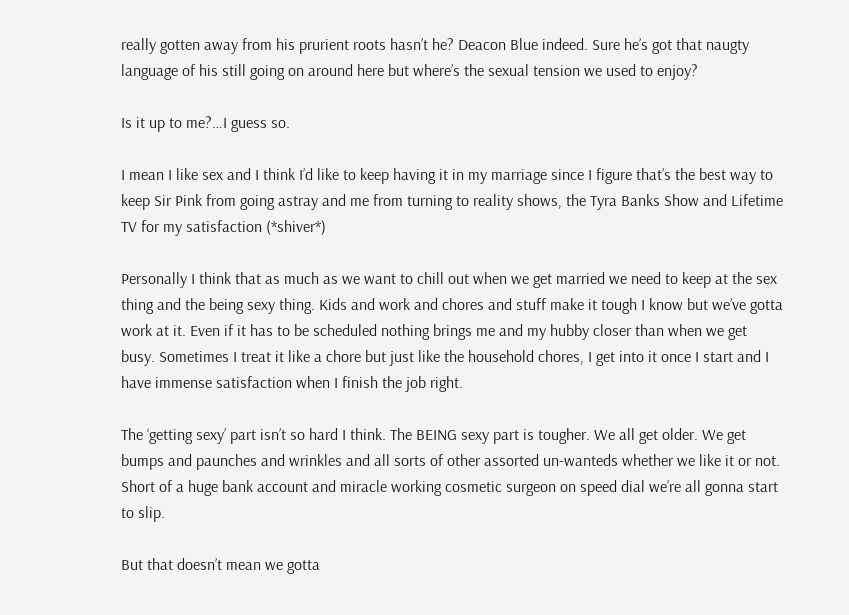really gotten away from his prurient roots hasn’t he? Deacon Blue indeed. Sure he’s got that naugty language of his still going on around here but where’s the sexual tension we used to enjoy?

Is it up to me?…I guess so.

I mean I like sex and I think I’d like to keep having it in my marriage since I figure that’s the best way to keep Sir Pink from going astray and me from turning to reality shows, the Tyra Banks Show and Lifetime TV for my satisfaction (*shiver*)

Personally I think that as much as we want to chill out when we get married we need to keep at the sex thing and the being sexy thing. Kids and work and chores and stuff make it tough I know but we’ve gotta work at it. Even if it has to be scheduled nothing brings me and my hubby closer than when we get busy. Sometimes I treat it like a chore but just like the household chores, I get into it once I start and I have immense satisfaction when I finish the job right.

The ‘getting sexy’ part isn’t so hard I think. The BEING sexy part is tougher. We all get older. We get bumps and paunches and wrinkles and all sorts of other assorted un-wanteds whether we like it or not. Short of a huge bank account and miracle working cosmetic surgeon on speed dial we’re all gonna start to slip.

But that doesn’t mean we gotta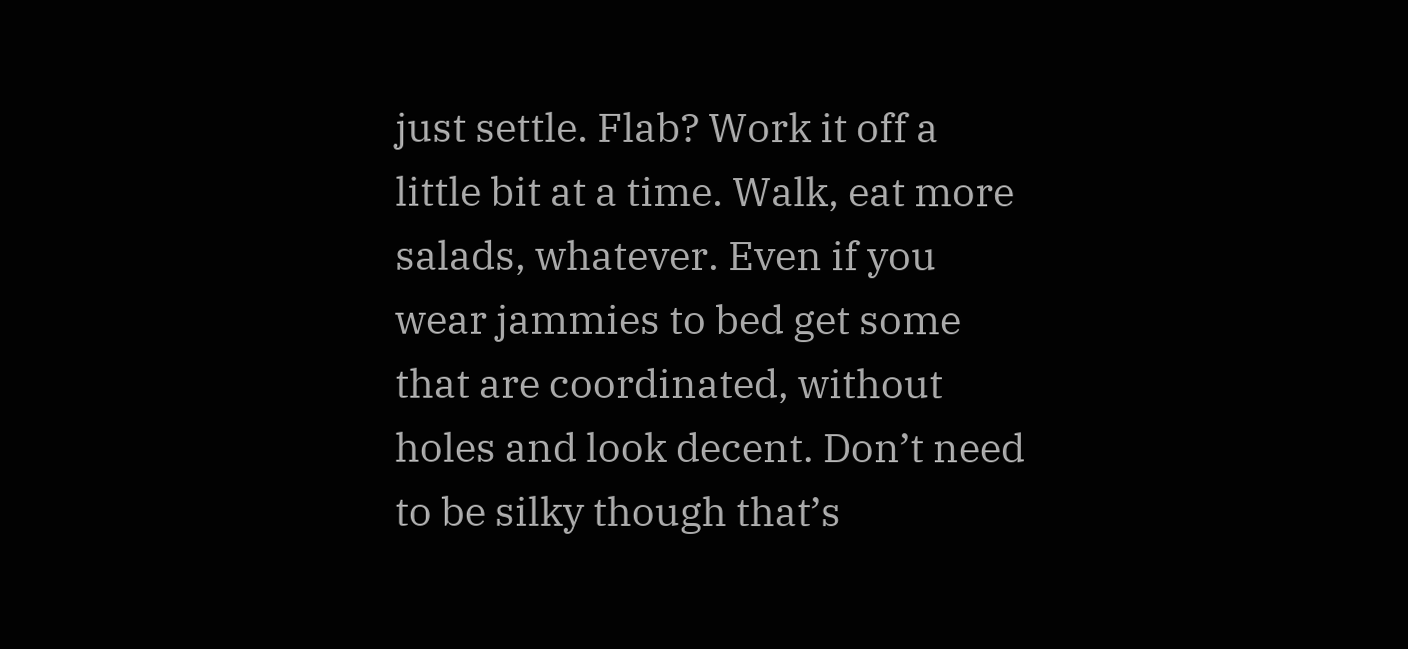just settle. Flab? Work it off a little bit at a time. Walk, eat more salads, whatever. Even if you wear jammies to bed get some that are coordinated, without holes and look decent. Don’t need to be silky though that’s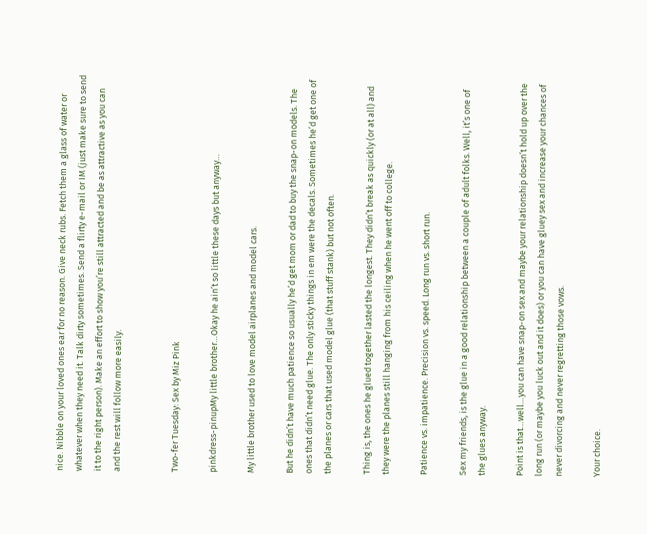nice. Nibble on your loved ones ear for no reason. Give neck rubs. Fetch them a glass of water or whatever when they need it. Talk dirty sometimes. Send a flirty e-mail or IM (just make sure to send it to the right person). Make an effort to show you’re still attracted and be as attractive as you can and the rest will follow more easily.


Two-fer Tuesday: Sex by Miz Pink

pinkdress-pinupMy little brother…Okay he ain’t so little these days but anyway…

My little brother used to love model airplanes and model cars.

But he didn’t have much patience so usually he’d get mom or dad to buy the snap-on models. The ones that didn’t need glue. The only sticky things in em were the decals. Sometimes he’d get one of the planes or cars that used model glue (that stuff stank) but not often.

Thing is, the ones he glued together lasted the longest. They didn’t break as quickly (or at all) and they were the planes still hanging from his ceiling when he went off to college.

Patience vs. impatience. Precision vs. speed. Long run vs. short run.

Sex my friends, is the glue in a good relationship between a couple of adult folks. Well, it’s one of the glues anyway.

Point is that…well…you can have snap-on sex and maybe your relationship doesn’t hold up over the long run (or maybe you luck out and it does) or you can have gluey sex and increase your chances of never divorcing and never regretting those vows.

Your choice.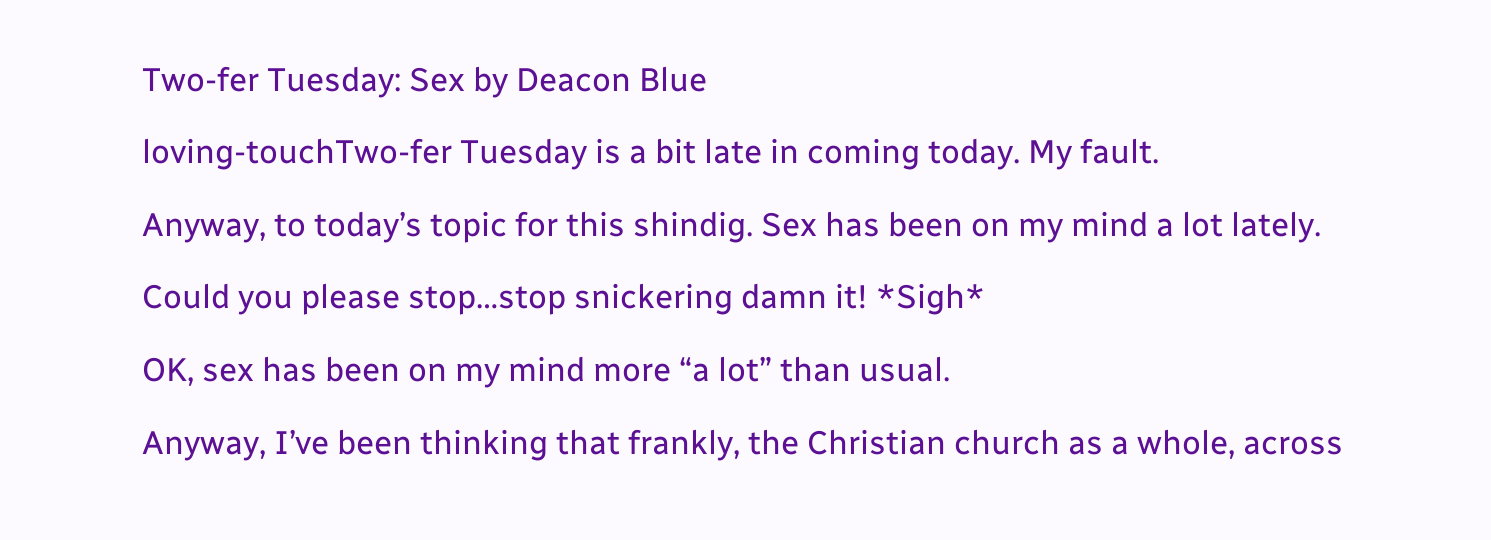Two-fer Tuesday: Sex by Deacon Blue

loving-touchTwo-fer Tuesday is a bit late in coming today. My fault.

Anyway, to today’s topic for this shindig. Sex has been on my mind a lot lately.

Could you please stop…stop snickering damn it! *Sigh*

OK, sex has been on my mind more “a lot” than usual.

Anyway, I’ve been thinking that frankly, the Christian church as a whole, across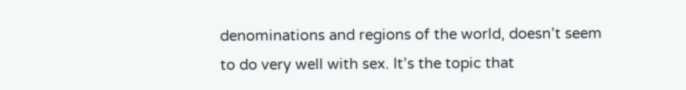denominations and regions of the world, doesn’t seem to do very well with sex. It’s the topic that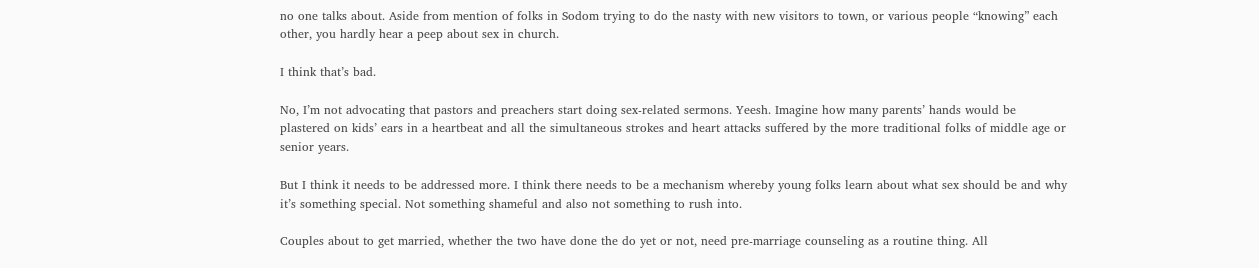no one talks about. Aside from mention of folks in Sodom trying to do the nasty with new visitors to town, or various people “knowing” each other, you hardly hear a peep about sex in church.

I think that’s bad.

No, I’m not advocating that pastors and preachers start doing sex-related sermons. Yeesh. Imagine how many parents’ hands would be plastered on kids’ ears in a heartbeat and all the simultaneous strokes and heart attacks suffered by the more traditional folks of middle age or senior years.

But I think it needs to be addressed more. I think there needs to be a mechanism whereby young folks learn about what sex should be and why it’s something special. Not something shameful and also not something to rush into.

Couples about to get married, whether the two have done the do yet or not, need pre-marriage counseling as a routine thing. All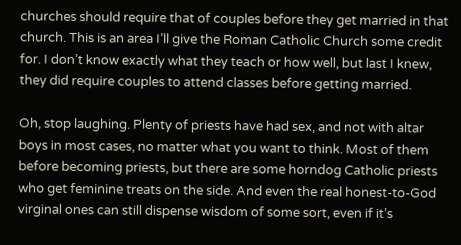churches should require that of couples before they get married in that church. This is an area I’ll give the Roman Catholic Church some credit for. I don’t know exactly what they teach or how well, but last I knew, they did require couples to attend classes before getting married.

Oh, stop laughing. Plenty of priests have had sex, and not with altar boys in most cases, no matter what you want to think. Most of them before becoming priests, but there are some horndog Catholic priests who get feminine treats on the side. And even the real honest-to-God virginal ones can still dispense wisdom of some sort, even if it’s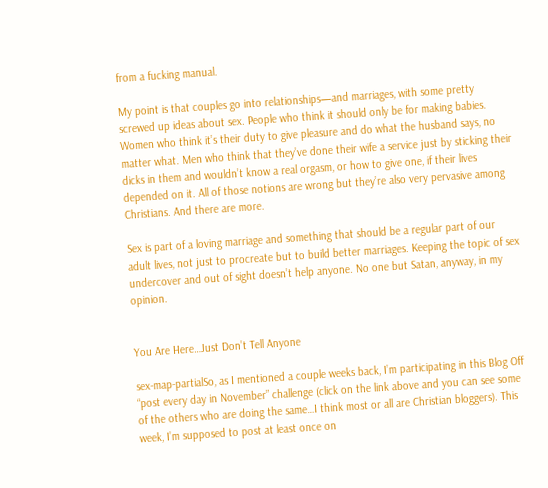from a fucking manual.

My point is that couples go into relationships—and marriages, with some pretty screwed up ideas about sex. People who think it should only be for making babies. Women who think it’s their duty to give pleasure and do what the husband says, no matter what. Men who think that they’ve done their wife a service just by sticking their dicks in them and wouldn’t know a real orgasm, or how to give one, if their lives depended on it. All of those notions are wrong but they’re also very pervasive among Christians. And there are more.

Sex is part of a loving marriage and something that should be a regular part of our adult lives, not just to procreate but to build better marriages. Keeping the topic of sex undercover and out of sight doesn’t help anyone. No one but Satan, anyway, in my opinion.


You Are Here…Just Don’t Tell Anyone

sex-map-partialSo, as I mentioned a couple weeks back, I’m participating in this Blog Off “post every day in November” challenge (click on the link above and you can see some of the others who are doing the same…I think most or all are Christian bloggers). This week, I’m supposed to post at least once on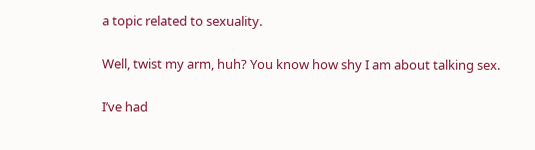a topic related to sexuality.

Well, twist my arm, huh? You know how shy I am about talking sex.

I’ve had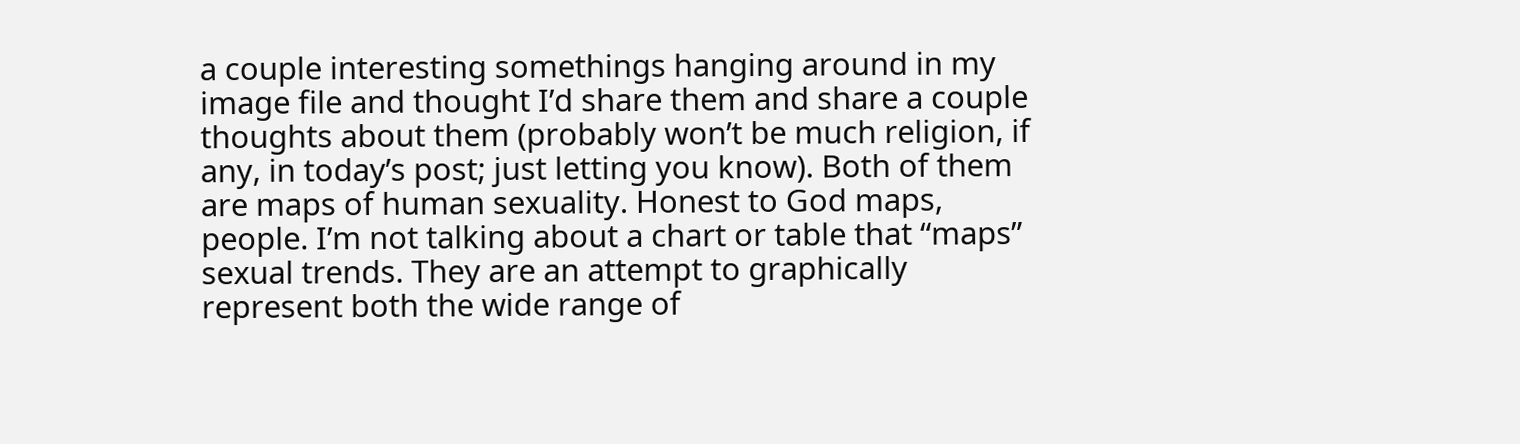a couple interesting somethings hanging around in my image file and thought I’d share them and share a couple thoughts about them (probably won’t be much religion, if any, in today’s post; just letting you know). Both of them are maps of human sexuality. Honest to God maps, people. I’m not talking about a chart or table that “maps” sexual trends. They are an attempt to graphically represent both the wide range of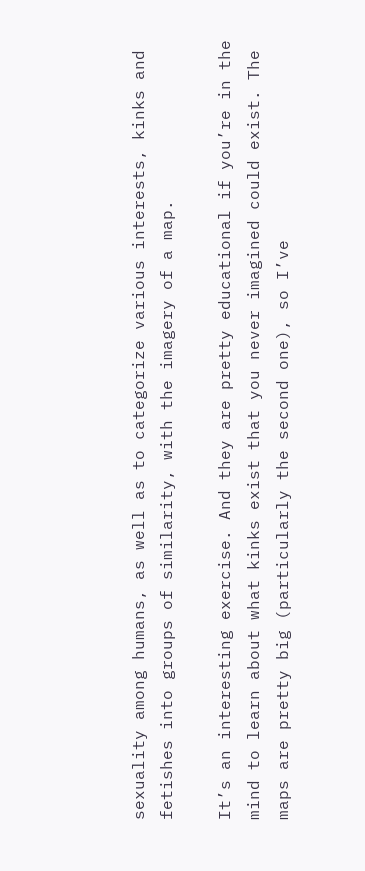sexuality among humans, as well as to categorize various interests, kinks and fetishes into groups of similarity, with the imagery of a map.

It’s an interesting exercise. And they are pretty educational if you’re in the mind to learn about what kinks exist that you never imagined could exist. The maps are pretty big (particularly the second one), so I’ve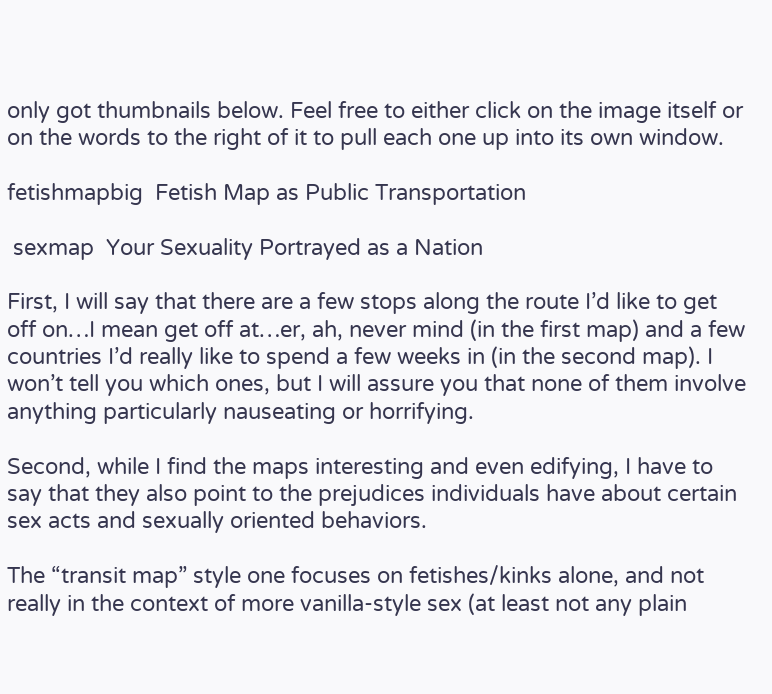only got thumbnails below. Feel free to either click on the image itself or on the words to the right of it to pull each one up into its own window.

fetishmapbig  Fetish Map as Public Transportation

 sexmap  Your Sexuality Portrayed as a Nation

First, I will say that there are a few stops along the route I’d like to get off on…I mean get off at…er, ah, never mind (in the first map) and a few countries I’d really like to spend a few weeks in (in the second map). I won’t tell you which ones, but I will assure you that none of them involve anything particularly nauseating or horrifying.

Second, while I find the maps interesting and even edifying, I have to say that they also point to the prejudices individuals have about certain sex acts and sexually oriented behaviors.

The “transit map” style one focuses on fetishes/kinks alone, and not really in the context of more vanilla-style sex (at least not any plain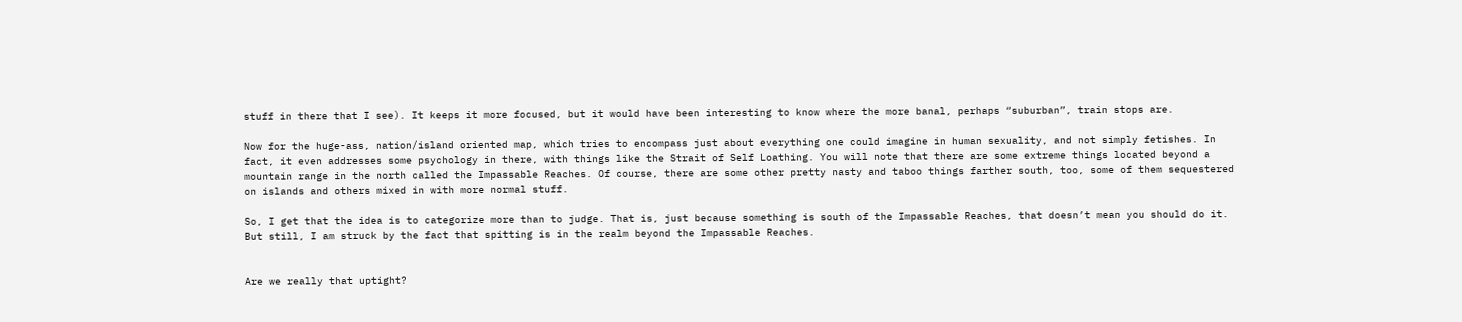stuff in there that I see). It keeps it more focused, but it would have been interesting to know where the more banal, perhaps “suburban”, train stops are.

Now for the huge-ass, nation/island oriented map, which tries to encompass just about everything one could imagine in human sexuality, and not simply fetishes. In fact, it even addresses some psychology in there, with things like the Strait of Self Loathing. You will note that there are some extreme things located beyond a mountain range in the north called the Impassable Reaches. Of course, there are some other pretty nasty and taboo things farther south, too, some of them sequestered on islands and others mixed in with more normal stuff.

So, I get that the idea is to categorize more than to judge. That is, just because something is south of the Impassable Reaches, that doesn’t mean you should do it. But still, I am struck by the fact that spitting is in the realm beyond the Impassable Reaches.


Are we really that uptight?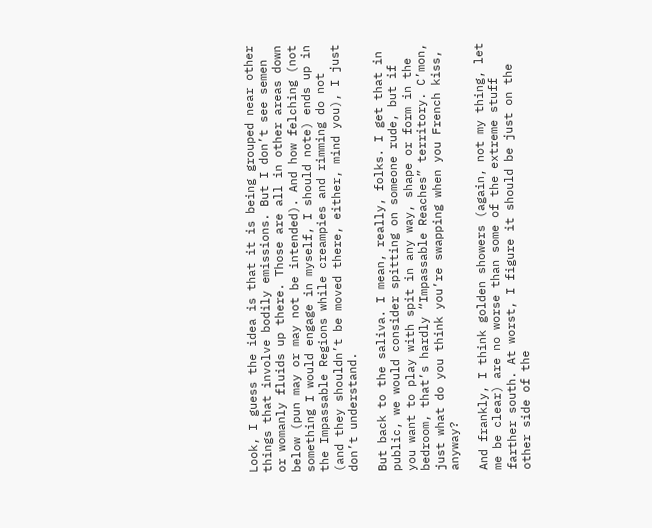Look, I guess the idea is that it is being grouped near other things that involve bodily emissions. But I don’t see semen or womanly fluids up there. Those are all in other areas down below (pun may or may not be intended). And how felching (not something I would engage in myself, I should note) ends up in the Impassable Regions while creampies and rimming do not (and they shouldn’t be moved there, either, mind you), I just don’t understand.

But back to the saliva. I mean, really, folks. I get that in public, we would consider spitting on someone rude, but if you want to play with spit in any way, shape or form in the bedroom, that’s hardly “Impassable Reaches” territory. C’mon, just what do you think you’re swapping when you French kiss, anyway?

And frankly, I think golden showers (again, not my thing, let me be clear) are no worse than some of the extreme stuff farther south. At worst, I figure it should be just on the other side of the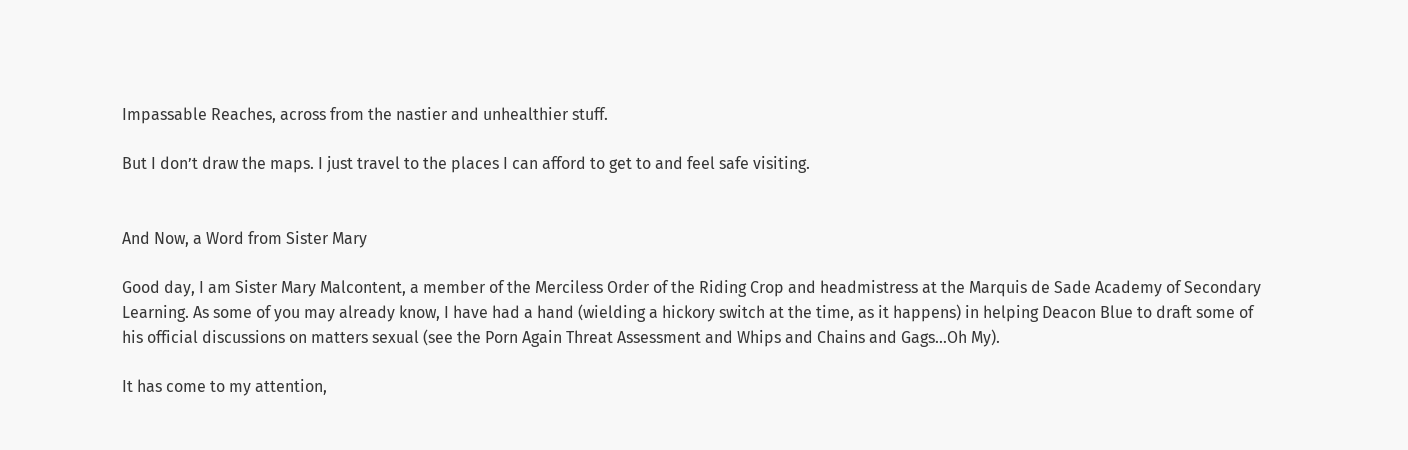Impassable Reaches, across from the nastier and unhealthier stuff.

But I don’t draw the maps. I just travel to the places I can afford to get to and feel safe visiting.


And Now, a Word from Sister Mary

Good day, I am Sister Mary Malcontent, a member of the Merciless Order of the Riding Crop and headmistress at the Marquis de Sade Academy of Secondary Learning. As some of you may already know, I have had a hand (wielding a hickory switch at the time, as it happens) in helping Deacon Blue to draft some of his official discussions on matters sexual (see the Porn Again Threat Assessment and Whips and Chains and Gags…Oh My).

It has come to my attention,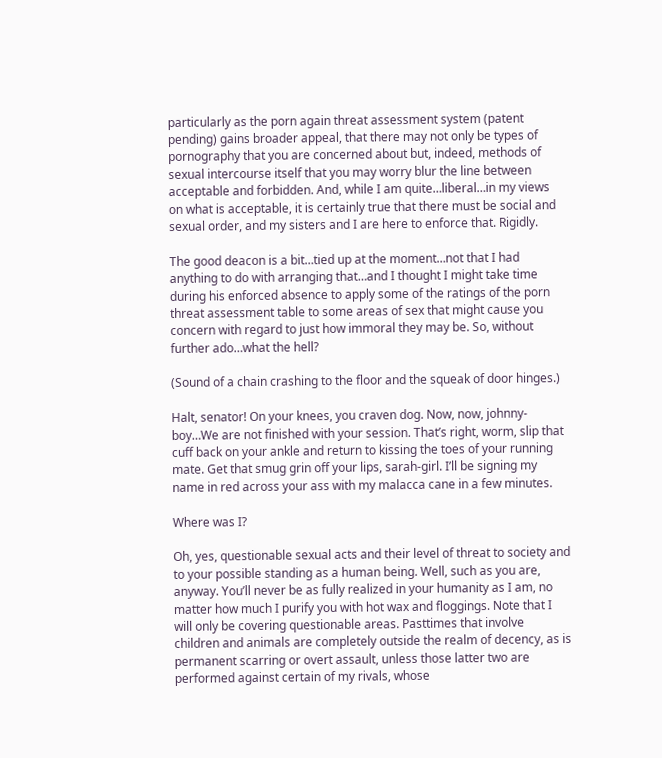particularly as the porn again threat assessment system (patent pending) gains broader appeal, that there may not only be types of pornography that you are concerned about but, indeed, methods of sexual intercourse itself that you may worry blur the line between acceptable and forbidden. And, while I am quite…liberal…in my views on what is acceptable, it is certainly true that there must be social and sexual order, and my sisters and I are here to enforce that. Rigidly.

The good deacon is a bit…tied up at the moment…not that I had anything to do with arranging that…and I thought I might take time during his enforced absence to apply some of the ratings of the porn threat assessment table to some areas of sex that might cause you concern with regard to just how immoral they may be. So, without further ado…what the hell?

(Sound of a chain crashing to the floor and the squeak of door hinges.)

Halt, senator! On your knees, you craven dog. Now, now, johnny-boy…We are not finished with your session. That’s right, worm, slip that cuff back on your ankle and return to kissing the toes of your running mate. Get that smug grin off your lips, sarah-girl. I’ll be signing my name in red across your ass with my malacca cane in a few minutes.

Where was I?

Oh, yes, questionable sexual acts and their level of threat to society and to your possible standing as a human being. Well, such as you are, anyway. You’ll never be as fully realized in your humanity as I am, no matter how much I purify you with hot wax and floggings. Note that I will only be covering questionable areas. Pasttimes that involve children and animals are completely outside the realm of decency, as is permanent scarring or overt assault, unless those latter two are performed against certain of my rivals, whose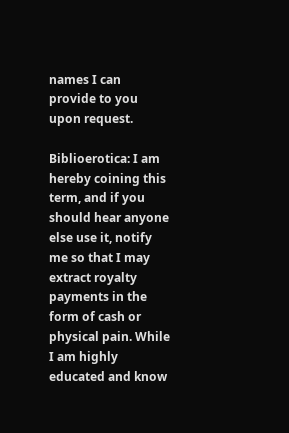names I can provide to you upon request.

Biblioerotica: I am hereby coining this term, and if you should hear anyone else use it, notify me so that I may extract royalty payments in the form of cash or physical pain. While I am highly educated and know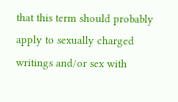that this term should probably apply to sexually charged writings and/or sex with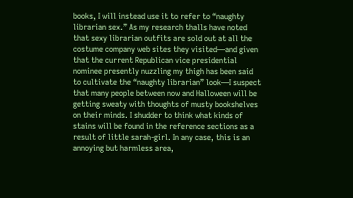books, I will instead use it to refer to “naughty librarian sex.” As my research thalls have noted that sexy librarian outfits are sold out at all the costume company web sites they visited—and given that the current Republican vice presidential nominee presently nuzzling my thigh has been said to cultivate the “naughty librarian” look—I suspect that many people between now and Halloween will be getting sweaty with thoughts of musty bookshelves on their minds. I shudder to think what kinds of stains will be found in the reference sections as a result of little sarah-girl. In any case, this is an annoying but harmless area,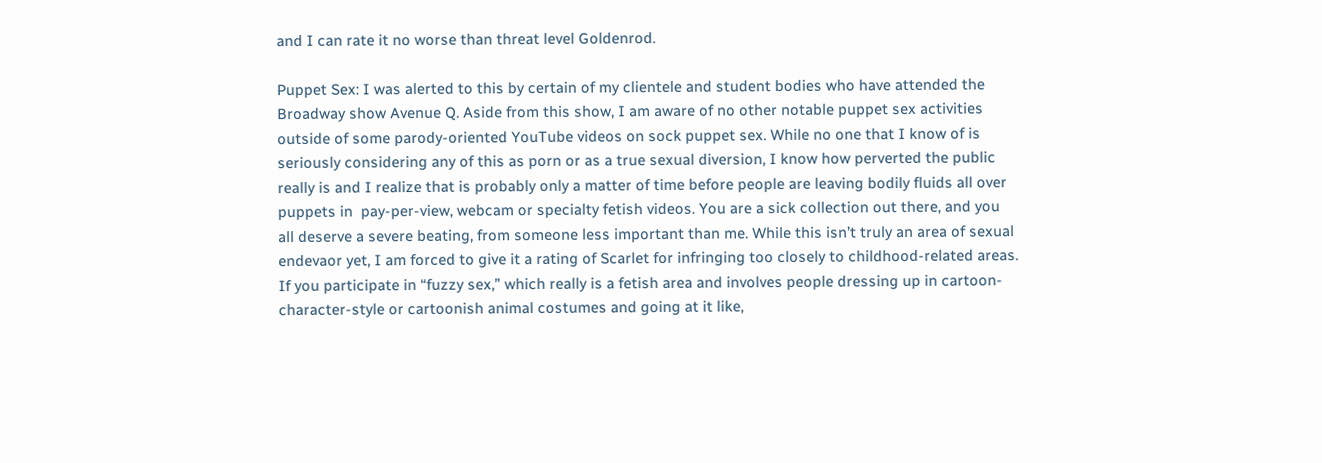and I can rate it no worse than threat level Goldenrod.

Puppet Sex: I was alerted to this by certain of my clientele and student bodies who have attended the Broadway show Avenue Q. Aside from this show, I am aware of no other notable puppet sex activities outside of some parody-oriented YouTube videos on sock puppet sex. While no one that I know of is seriously considering any of this as porn or as a true sexual diversion, I know how perverted the public really is and I realize that is probably only a matter of time before people are leaving bodily fluids all over puppets in  pay-per-view, webcam or specialty fetish videos. You are a sick collection out there, and you all deserve a severe beating, from someone less important than me. While this isn’t truly an area of sexual endevaor yet, I am forced to give it a rating of Scarlet for infringing too closely to childhood-related areas. If you participate in “fuzzy sex,” which really is a fetish area and involves people dressing up in cartoon-character-style or cartoonish animal costumes and going at it like,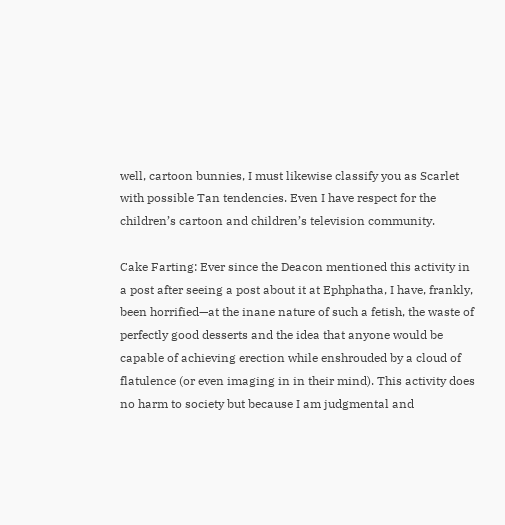well, cartoon bunnies, I must likewise classify you as Scarlet with possible Tan tendencies. Even I have respect for the children’s cartoon and children’s television community.

Cake Farting: Ever since the Deacon mentioned this activity in a post after seeing a post about it at Ephphatha, I have, frankly, been horrified—at the inane nature of such a fetish, the waste of perfectly good desserts and the idea that anyone would be capable of achieving erection while enshrouded by a cloud of flatulence (or even imaging in in their mind). This activity does no harm to society but because I am judgmental and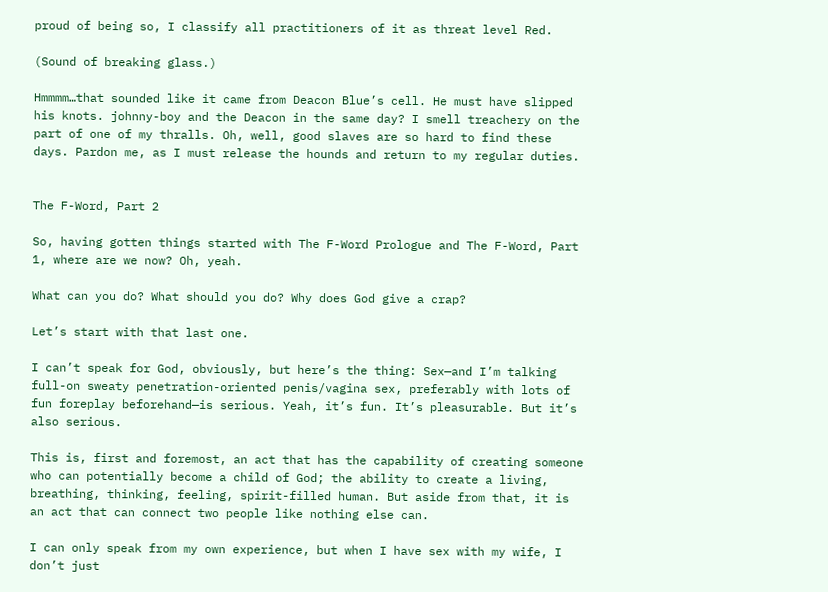proud of being so, I classify all practitioners of it as threat level Red.

(Sound of breaking glass.)

Hmmmm…that sounded like it came from Deacon Blue’s cell. He must have slipped his knots. johnny-boy and the Deacon in the same day? I smell treachery on the part of one of my thralls. Oh, well, good slaves are so hard to find these days. Pardon me, as I must release the hounds and return to my regular duties.


The F-Word, Part 2

So, having gotten things started with The F-Word Prologue and The F-Word, Part 1, where are we now? Oh, yeah.

What can you do? What should you do? Why does God give a crap?

Let’s start with that last one.

I can’t speak for God, obviously, but here’s the thing: Sex—and I’m talking full-on sweaty penetration-oriented penis/vagina sex, preferably with lots of fun foreplay beforehand—is serious. Yeah, it’s fun. It’s pleasurable. But it’s also serious.

This is, first and foremost, an act that has the capability of creating someone who can potentially become a child of God; the ability to create a living, breathing, thinking, feeling, spirit-filled human. But aside from that, it is an act that can connect two people like nothing else can.

I can only speak from my own experience, but when I have sex with my wife, I don’t just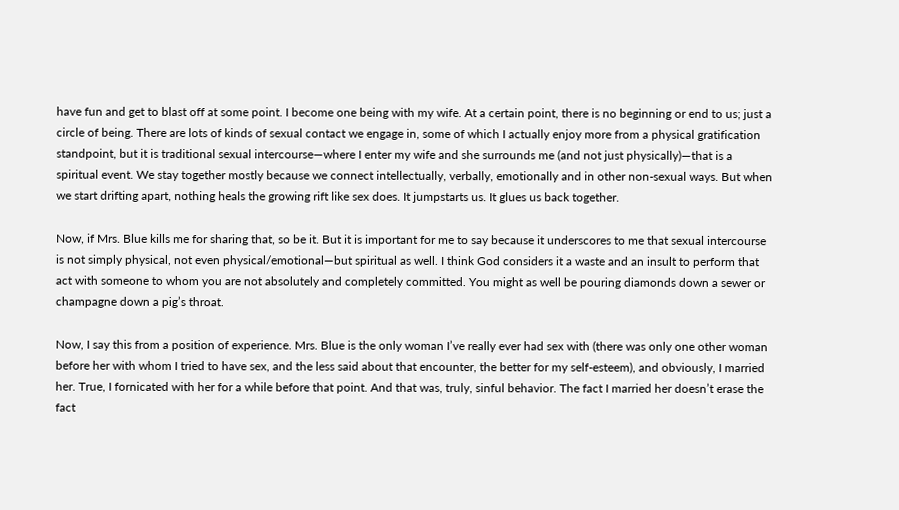have fun and get to blast off at some point. I become one being with my wife. At a certain point, there is no beginning or end to us; just a circle of being. There are lots of kinds of sexual contact we engage in, some of which I actually enjoy more from a physical gratification standpoint, but it is traditional sexual intercourse—where I enter my wife and she surrounds me (and not just physically)—that is a spiritual event. We stay together mostly because we connect intellectually, verbally, emotionally and in other non-sexual ways. But when we start drifting apart, nothing heals the growing rift like sex does. It jumpstarts us. It glues us back together.

Now, if Mrs. Blue kills me for sharing that, so be it. But it is important for me to say because it underscores to me that sexual intercourse is not simply physical, not even physical/emotional—but spiritual as well. I think God considers it a waste and an insult to perform that act with someone to whom you are not absolutely and completely committed. You might as well be pouring diamonds down a sewer or champagne down a pig’s throat.

Now, I say this from a position of experience. Mrs. Blue is the only woman I’ve really ever had sex with (there was only one other woman before her with whom I tried to have sex, and the less said about that encounter, the better for my self-esteem), and obviously, I married her. True, I fornicated with her for a while before that point. And that was, truly, sinful behavior. The fact I married her doesn’t erase the fact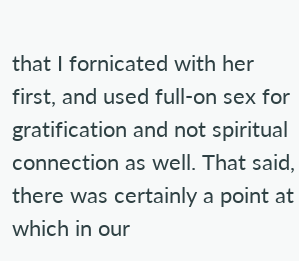that I fornicated with her first, and used full-on sex for gratification and not spiritual connection as well. That said, there was certainly a point at which in our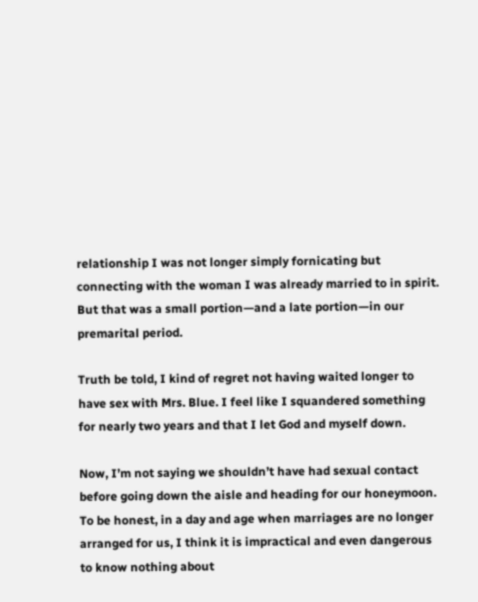relationship I was not longer simply fornicating but connecting with the woman I was already married to in spirit. But that was a small portion—and a late portion—in our premarital period.

Truth be told, I kind of regret not having waited longer to have sex with Mrs. Blue. I feel like I squandered something for nearly two years and that I let God and myself down.

Now, I’m not saying we shouldn’t have had sexual contact before going down the aisle and heading for our honeymoon. To be honest, in a day and age when marriages are no longer arranged for us, I think it is impractical and even dangerous to know nothing about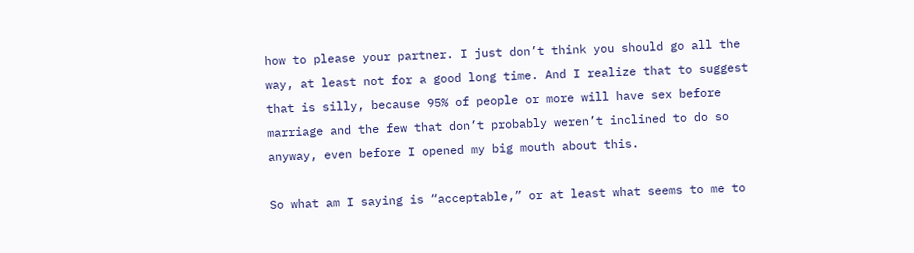how to please your partner. I just don’t think you should go all the way, at least not for a good long time. And I realize that to suggest that is silly, because 95% of people or more will have sex before marriage and the few that don’t probably weren’t inclined to do so anyway, even before I opened my big mouth about this.

So what am I saying is “acceptable,” or at least what seems to me to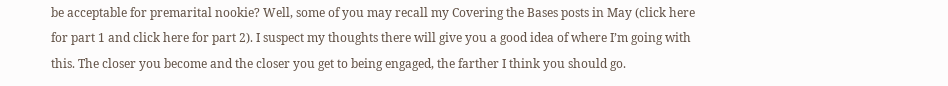be acceptable for premarital nookie? Well, some of you may recall my Covering the Bases posts in May (click here for part 1 and click here for part 2). I suspect my thoughts there will give you a good idea of where I’m going with this. The closer you become and the closer you get to being engaged, the farther I think you should go.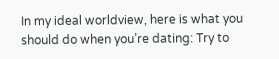In my ideal worldview, here is what you should do when you’re dating: Try to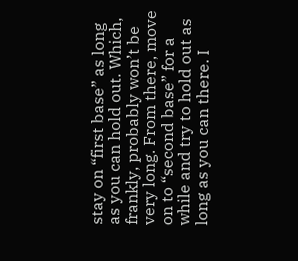stay on “first base” as long as you can hold out. Which, frankly, probably won’t be very long. From there, move on to “second base” for a while and try to hold out as long as you can there. I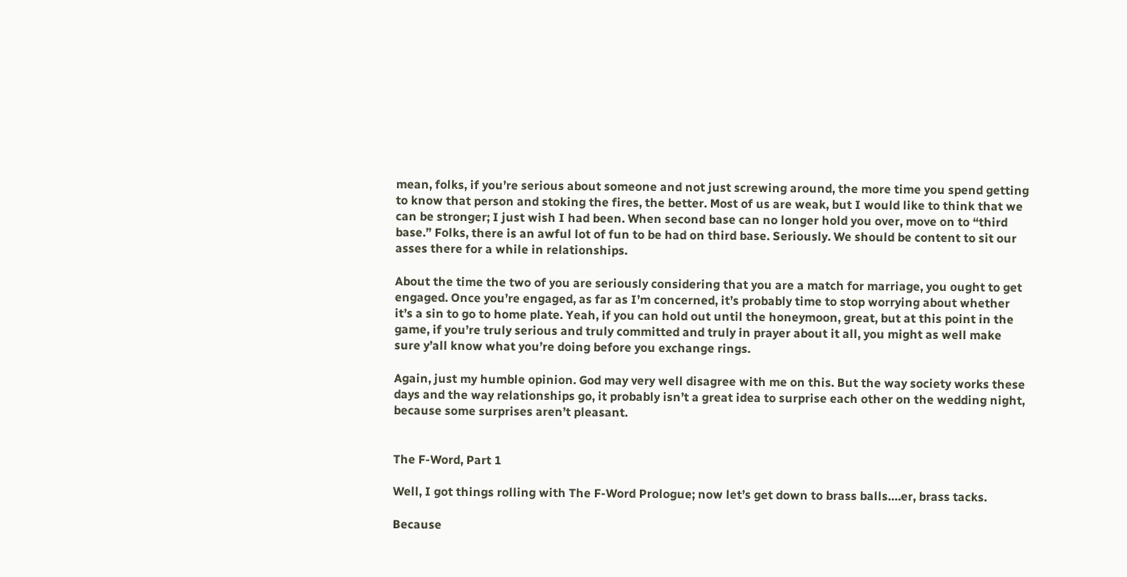mean, folks, if you’re serious about someone and not just screwing around, the more time you spend getting to know that person and stoking the fires, the better. Most of us are weak, but I would like to think that we can be stronger; I just wish I had been. When second base can no longer hold you over, move on to “third base.” Folks, there is an awful lot of fun to be had on third base. Seriously. We should be content to sit our asses there for a while in relationships.

About the time the two of you are seriously considering that you are a match for marriage, you ought to get engaged. Once you’re engaged, as far as I’m concerned, it’s probably time to stop worrying about whether it’s a sin to go to home plate. Yeah, if you can hold out until the honeymoon, great, but at this point in the game, if you’re truly serious and truly committed and truly in prayer about it all, you might as well make sure y’all know what you’re doing before you exchange rings.

Again, just my humble opinion. God may very well disagree with me on this. But the way society works these days and the way relationships go, it probably isn’t a great idea to surprise each other on the wedding night, because some surprises aren’t pleasant.


The F-Word, Part 1

Well, I got things rolling with The F-Word Prologue; now let’s get down to brass balls….er, brass tacks.

Because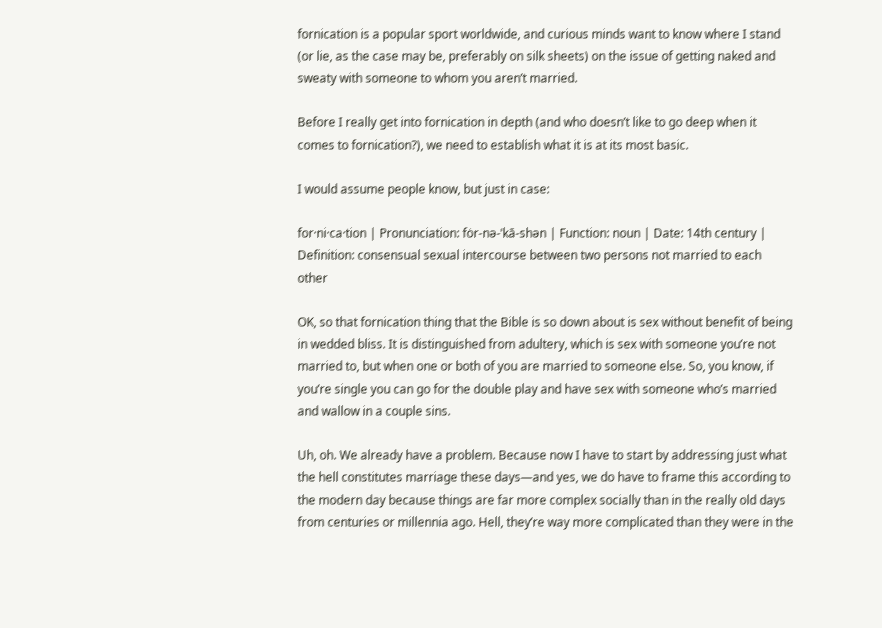fornication is a popular sport worldwide, and curious minds want to know where I stand (or lie, as the case may be, preferably on silk sheets) on the issue of getting naked and sweaty with someone to whom you aren’t married.

Before I really get into fornication in depth (and who doesn’t like to go deep when it comes to fornication?), we need to establish what it is at its most basic.

I would assume people know, but just in case:

for·ni·ca·tion | Pronunciation: fȯr-nə-ˈkā-shən | Function: noun | Date: 14th century | Definition: consensual sexual intercourse between two persons not married to each other

OK, so that fornication thing that the Bible is so down about is sex without benefit of being in wedded bliss. It is distinguished from adultery, which is sex with someone you’re not married to, but when one or both of you are married to someone else. So, you know, if you’re single you can go for the double play and have sex with someone who’s married and wallow in a couple sins.

Uh, oh. We already have a problem. Because now I have to start by addressing just what the hell constitutes marriage these days—and yes, we do have to frame this according to the modern day because things are far more complex socially than in the really old days from centuries or millennia ago. Hell, they’re way more complicated than they were in the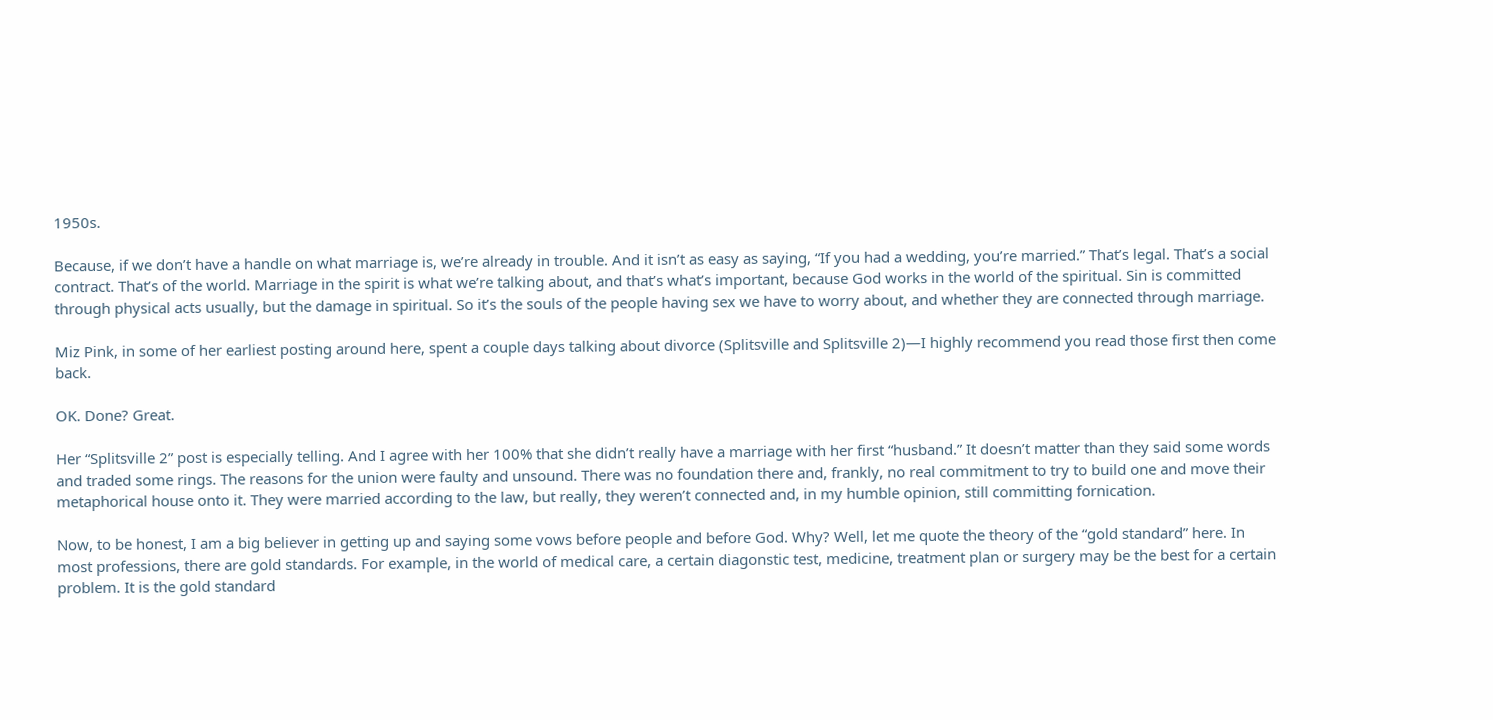1950s.

Because, if we don’t have a handle on what marriage is, we’re already in trouble. And it isn’t as easy as saying, “If you had a wedding, you’re married.” That’s legal. That’s a social contract. That’s of the world. Marriage in the spirit is what we’re talking about, and that’s what’s important, because God works in the world of the spiritual. Sin is committed through physical acts usually, but the damage in spiritual. So it’s the souls of the people having sex we have to worry about, and whether they are connected through marriage.

Miz Pink, in some of her earliest posting around here, spent a couple days talking about divorce (Splitsville and Splitsville 2)—I highly recommend you read those first then come back.

OK. Done? Great.

Her “Splitsville 2” post is especially telling. And I agree with her 100% that she didn’t really have a marriage with her first “husband.” It doesn’t matter than they said some words and traded some rings. The reasons for the union were faulty and unsound. There was no foundation there and, frankly, no real commitment to try to build one and move their metaphorical house onto it. They were married according to the law, but really, they weren’t connected and, in my humble opinion, still committing fornication.

Now, to be honest, I am a big believer in getting up and saying some vows before people and before God. Why? Well, let me quote the theory of the “gold standard” here. In most professions, there are gold standards. For example, in the world of medical care, a certain diagonstic test, medicine, treatment plan or surgery may be the best for a certain problem. It is the gold standard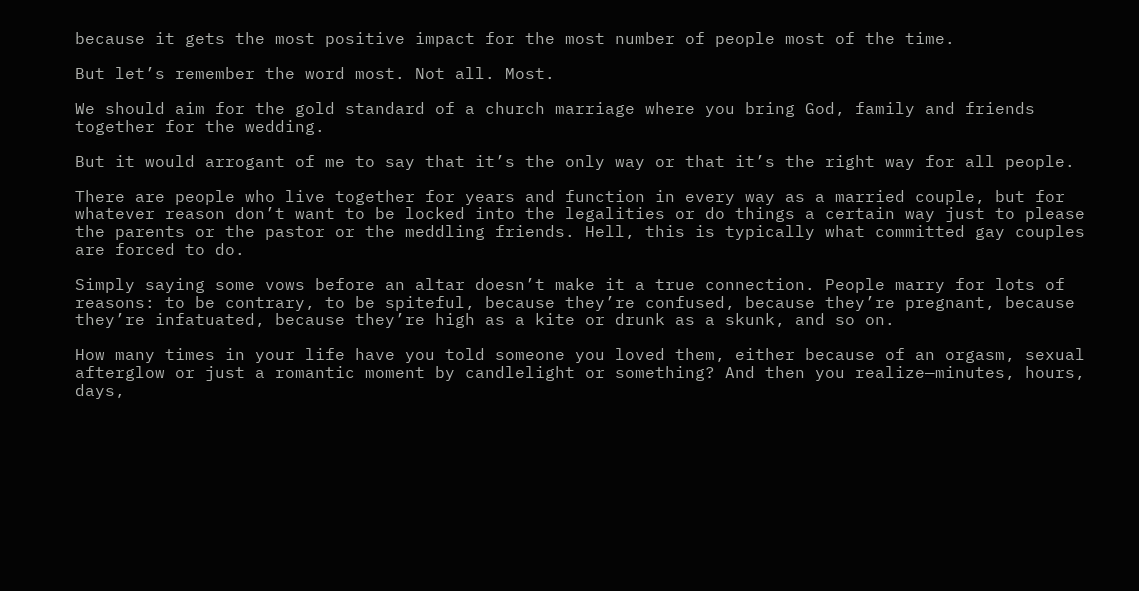because it gets the most positive impact for the most number of people most of the time.

But let’s remember the word most. Not all. Most.

We should aim for the gold standard of a church marriage where you bring God, family and friends together for the wedding.

But it would arrogant of me to say that it’s the only way or that it’s the right way for all people.

There are people who live together for years and function in every way as a married couple, but for whatever reason don’t want to be locked into the legalities or do things a certain way just to please the parents or the pastor or the meddling friends. Hell, this is typically what committed gay couples are forced to do.

Simply saying some vows before an altar doesn’t make it a true connection. People marry for lots of reasons: to be contrary, to be spiteful, because they’re confused, because they’re pregnant, because they’re infatuated, because they’re high as a kite or drunk as a skunk, and so on.

How many times in your life have you told someone you loved them, either because of an orgasm, sexual afterglow or just a romantic moment by candlelight or something? And then you realize—minutes, hours, days,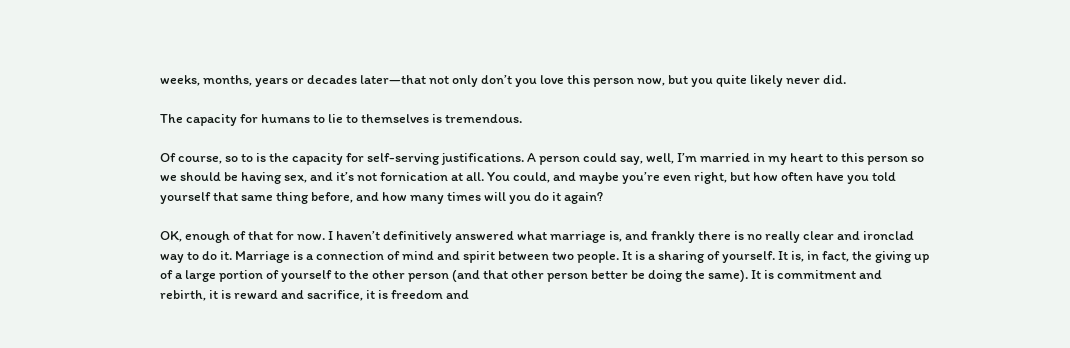weeks, months, years or decades later—that not only don’t you love this person now, but you quite likely never did.

The capacity for humans to lie to themselves is tremendous.

Of course, so to is the capacity for self-serving justifications. A person could say, well, I’m married in my heart to this person so we should be having sex, and it’s not fornication at all. You could, and maybe you’re even right, but how often have you told yourself that same thing before, and how many times will you do it again?

OK, enough of that for now. I haven’t definitively answered what marriage is, and frankly there is no really clear and ironclad way to do it. Marriage is a connection of mind and spirit between two people. It is a sharing of yourself. It is, in fact, the giving up of a large portion of yourself to the other person (and that other person better be doing the same). It is commitment and rebirth, it is reward and sacrifice, it is freedom and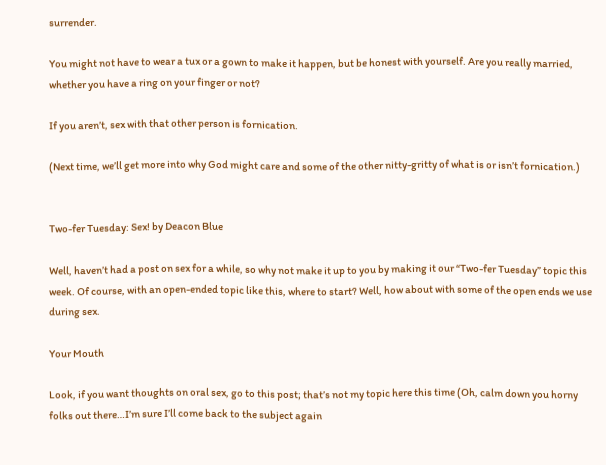surrender.

You might not have to wear a tux or a gown to make it happen, but be honest with yourself. Are you really married, whether you have a ring on your finger or not?

If you aren’t, sex with that other person is fornication.

(Next time, we’ll get more into why God might care and some of the other nitty-gritty of what is or isn’t fornication.)


Two-fer Tuesday: Sex! by Deacon Blue

Well, haven’t had a post on sex for a while, so why not make it up to you by making it our “Two-fer Tuesday” topic this week. Of course, with an open-ended topic like this, where to start? Well, how about with some of the open ends we use during sex.

Your Mouth

Look, if you want thoughts on oral sex, go to this post; that’s not my topic here this time (Oh, calm down you horny folks out there…I’m sure I’ll come back to the subject again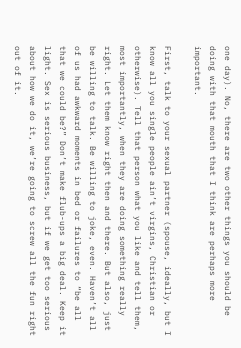one day). No, there are two other things you should be doing with that mouth that I think are perhaps more important.

First, talk to your sexual partner (spouse, ideally, but I know all you single people ain’t virgins, Christian or otherwise). Tell that person what you like and tell them, most importantly, when they are doing something really right. Let them know right then and there. But also, just be willing to talk. Be willing to joke, even. Haven’t all of us had awkward moments in bed or failures to “be all that we could be?” Don’t make flub-ups a big deal. Keep it light. Sex is serious business, but if we get too serious about how we do it, we’re going to screw all the fun right out of it.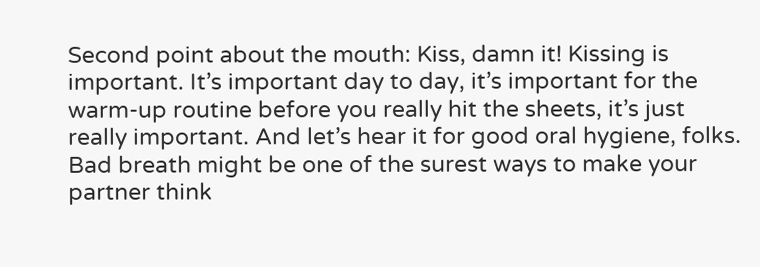Second point about the mouth: Kiss, damn it! Kissing is important. It’s important day to day, it’s important for the warm-up routine before you really hit the sheets, it’s just really important. And let’s hear it for good oral hygiene, folks. Bad breath might be one of the surest ways to make your partner think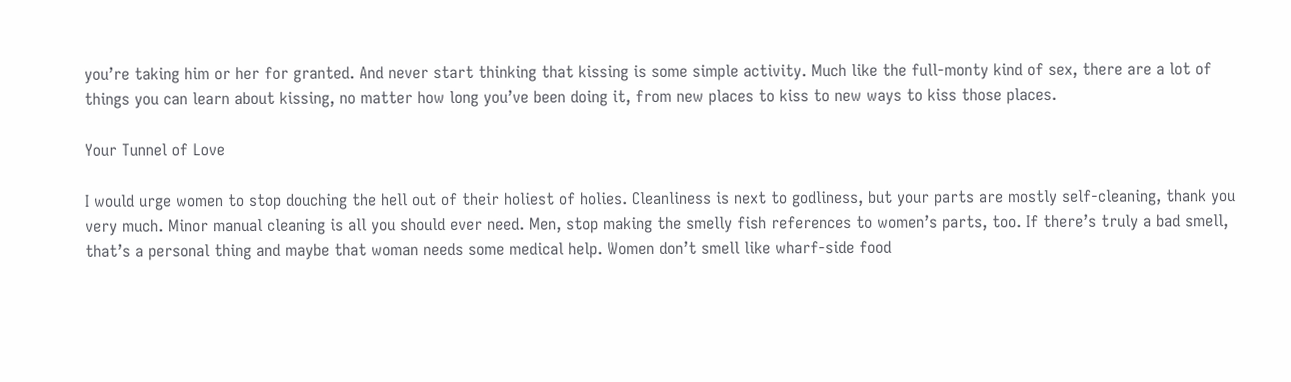you’re taking him or her for granted. And never start thinking that kissing is some simple activity. Much like the full-monty kind of sex, there are a lot of things you can learn about kissing, no matter how long you’ve been doing it, from new places to kiss to new ways to kiss those places.

Your Tunnel of Love

I would urge women to stop douching the hell out of their holiest of holies. Cleanliness is next to godliness, but your parts are mostly self-cleaning, thank you very much. Minor manual cleaning is all you should ever need. Men, stop making the smelly fish references to women’s parts, too. If there’s truly a bad smell, that’s a personal thing and maybe that woman needs some medical help. Women don’t smell like wharf-side food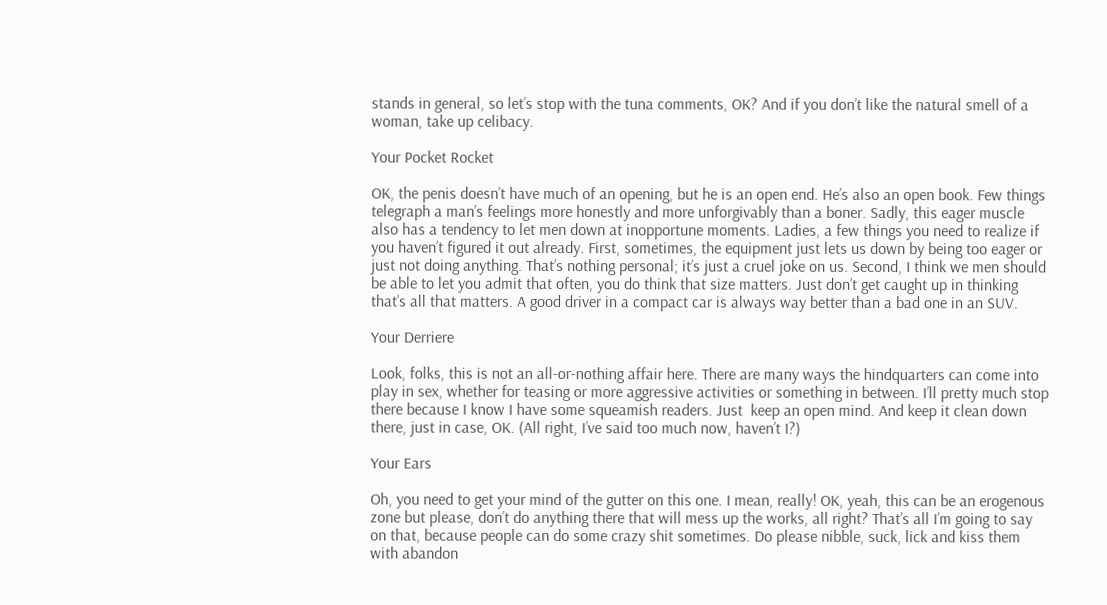stands in general, so let’s stop with the tuna comments, OK? And if you don’t like the natural smell of a woman, take up celibacy.

Your Pocket Rocket

OK, the penis doesn’t have much of an opening, but he is an open end. He’s also an open book. Few things telegraph a man’s feelings more honestly and more unforgivably than a boner. Sadly, this eager muscle also has a tendency to let men down at inopportune moments. Ladies, a few things you need to realize if you haven’t figured it out already. First, sometimes, the equipment just lets us down by being too eager or just not doing anything. That’s nothing personal; it’s just a cruel joke on us. Second, I think we men should be able to let you admit that often, you do think that size matters. Just don’t get caught up in thinking that’s all that matters. A good driver in a compact car is always way better than a bad one in an SUV.

Your Derriere

Look, folks, this is not an all-or-nothing affair here. There are many ways the hindquarters can come into play in sex, whether for teasing or more aggressive activities or something in between. I’ll pretty much stop there because I know I have some squeamish readers. Just  keep an open mind. And keep it clean down there, just in case, OK. (All right, I’ve said too much now, haven’t I?)

Your Ears

Oh, you need to get your mind of the gutter on this one. I mean, really! OK, yeah, this can be an erogenous zone but please, don’t do anything there that will mess up the works, all right? That’s all I’m going to say on that, because people can do some crazy shit sometimes. Do please nibble, suck, lick and kiss them with abandon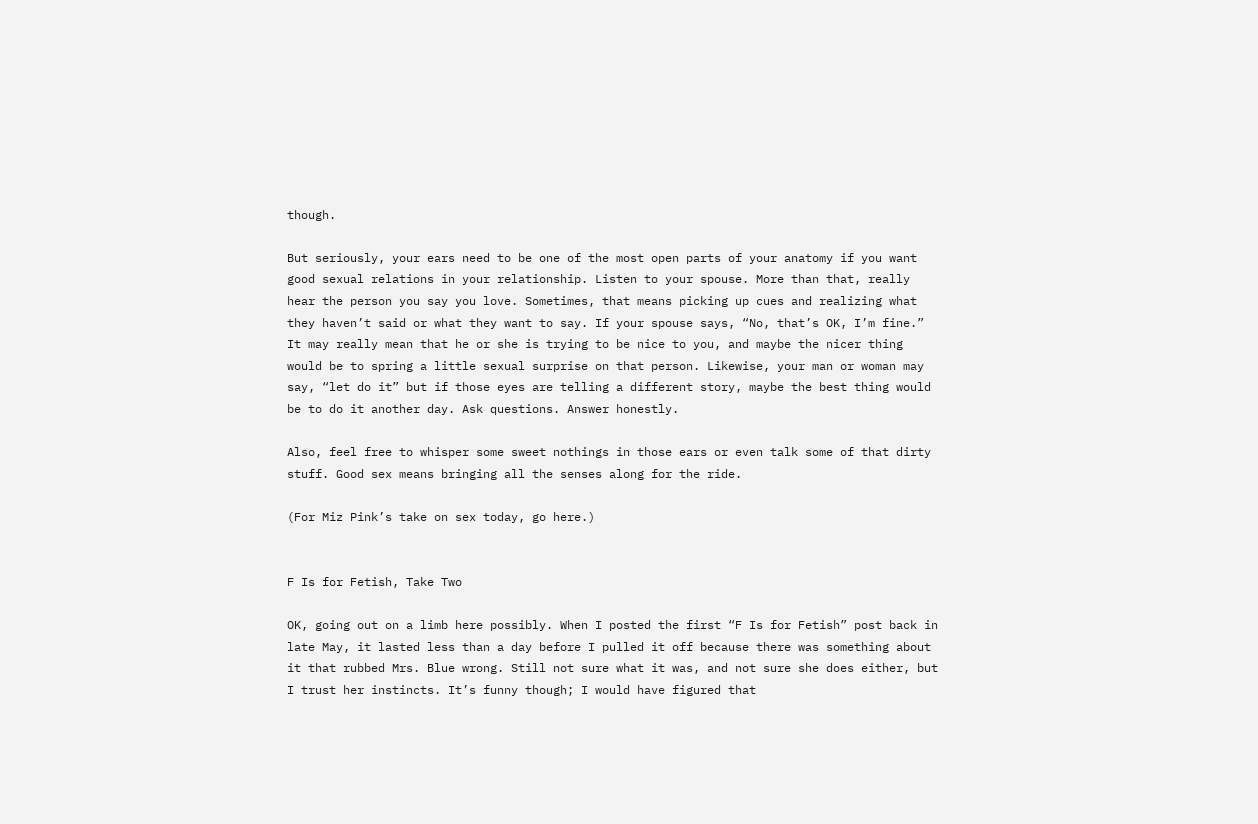though.

But seriously, your ears need to be one of the most open parts of your anatomy if you want good sexual relations in your relationship. Listen to your spouse. More than that, really hear the person you say you love. Sometimes, that means picking up cues and realizing what they haven’t said or what they want to say. If your spouse says, “No, that’s OK, I’m fine.” It may really mean that he or she is trying to be nice to you, and maybe the nicer thing would be to spring a little sexual surprise on that person. Likewise, your man or woman may say, “let do it” but if those eyes are telling a different story, maybe the best thing would be to do it another day. Ask questions. Answer honestly.

Also, feel free to whisper some sweet nothings in those ears or even talk some of that dirty stuff. Good sex means bringing all the senses along for the ride.

(For Miz Pink’s take on sex today, go here.)


F Is for Fetish, Take Two

OK, going out on a limb here possibly. When I posted the first “F Is for Fetish” post back in late May, it lasted less than a day before I pulled it off because there was something about it that rubbed Mrs. Blue wrong. Still not sure what it was, and not sure she does either, but I trust her instincts. It’s funny though; I would have figured that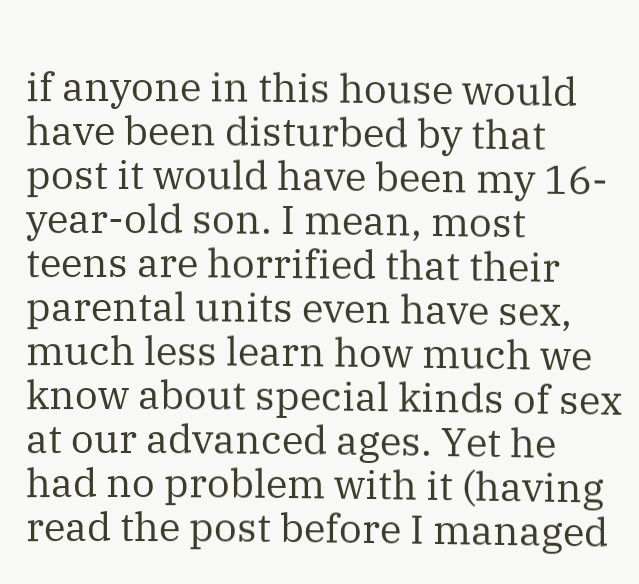if anyone in this house would have been disturbed by that post it would have been my 16-year-old son. I mean, most teens are horrified that their parental units even have sex, much less learn how much we know about special kinds of sex at our advanced ages. Yet he had no problem with it (having read the post before I managed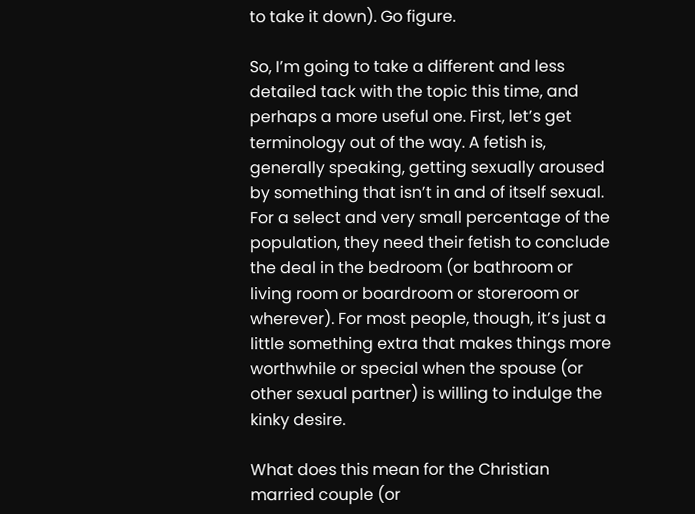to take it down). Go figure.

So, I’m going to take a different and less detailed tack with the topic this time, and perhaps a more useful one. First, let’s get terminology out of the way. A fetish is, generally speaking, getting sexually aroused by something that isn’t in and of itself sexual. For a select and very small percentage of the population, they need their fetish to conclude the deal in the bedroom (or bathroom or living room or boardroom or storeroom or wherever). For most people, though, it’s just a little something extra that makes things more worthwhile or special when the spouse (or other sexual partner) is willing to indulge the kinky desire.

What does this mean for the Christian married couple (or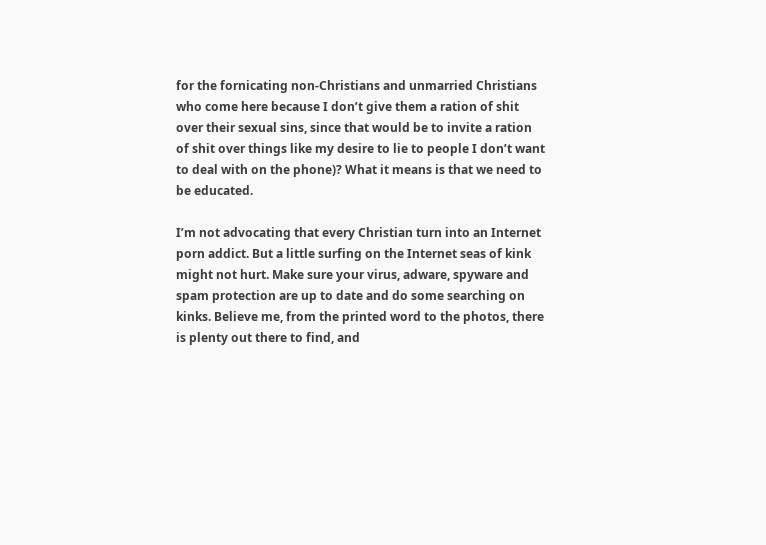for the fornicating non-Christians and unmarried Christians who come here because I don’t give them a ration of shit over their sexual sins, since that would be to invite a ration of shit over things like my desire to lie to people I don’t want to deal with on the phone)? What it means is that we need to be educated.

I’m not advocating that every Christian turn into an Internet porn addict. But a little surfing on the Internet seas of kink might not hurt. Make sure your virus, adware, spyware and spam protection are up to date and do some searching on kinks. Believe me, from the printed word to the photos, there is plenty out there to find, and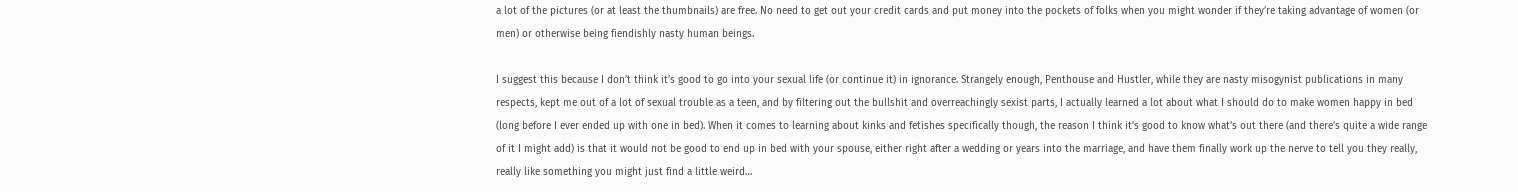a lot of the pictures (or at least the thumbnails) are free. No need to get out your credit cards and put money into the pockets of folks when you might wonder if they’re taking advantage of women (or men) or otherwise being fiendishly nasty human beings.

I suggest this because I don’t think it’s good to go into your sexual life (or continue it) in ignorance. Strangely enough, Penthouse and Hustler, while they are nasty misogynist publications in many respects, kept me out of a lot of sexual trouble as a teen, and by filtering out the bullshit and overreachingly sexist parts, I actually learned a lot about what I should do to make women happy in bed (long before I ever ended up with one in bed). When it comes to learning about kinks and fetishes specifically though, the reason I think it’s good to know what’s out there (and there’s quite a wide range of it I might add) is that it would not be good to end up in bed with your spouse, either right after a wedding or years into the marriage, and have them finally work up the nerve to tell you they really, really like something you might just find a little weird…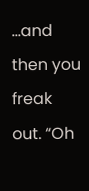…and then you freak out. “Oh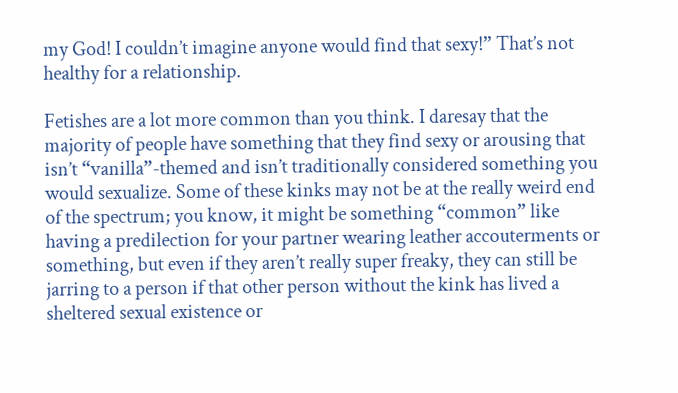my God! I couldn’t imagine anyone would find that sexy!” That’s not healthy for a relationship.

Fetishes are a lot more common than you think. I daresay that the majority of people have something that they find sexy or arousing that isn’t “vanilla”-themed and isn’t traditionally considered something you would sexualize. Some of these kinks may not be at the really weird end of the spectrum; you know, it might be something “common” like having a predilection for your partner wearing leather accouterments or something, but even if they aren’t really super freaky, they can still be jarring to a person if that other person without the kink has lived a sheltered sexual existence or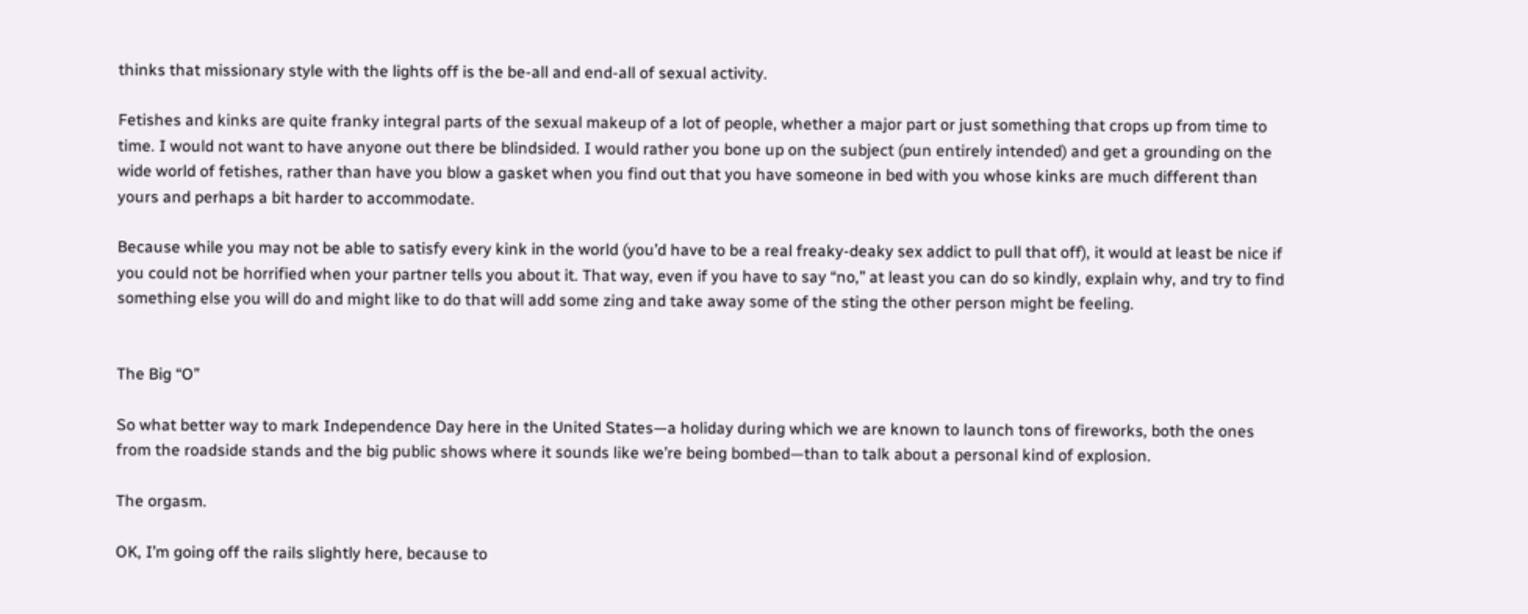thinks that missionary style with the lights off is the be-all and end-all of sexual activity.

Fetishes and kinks are quite franky integral parts of the sexual makeup of a lot of people, whether a major part or just something that crops up from time to time. I would not want to have anyone out there be blindsided. I would rather you bone up on the subject (pun entirely intended) and get a grounding on the wide world of fetishes, rather than have you blow a gasket when you find out that you have someone in bed with you whose kinks are much different than yours and perhaps a bit harder to accommodate.

Because while you may not be able to satisfy every kink in the world (you’d have to be a real freaky-deaky sex addict to pull that off), it would at least be nice if you could not be horrified when your partner tells you about it. That way, even if you have to say “no,” at least you can do so kindly, explain why, and try to find something else you will do and might like to do that will add some zing and take away some of the sting the other person might be feeling.


The Big “O”

So what better way to mark Independence Day here in the United States—a holiday during which we are known to launch tons of fireworks, both the ones from the roadside stands and the big public shows where it sounds like we’re being bombed—than to talk about a personal kind of explosion.

The orgasm.

OK, I’m going off the rails slightly here, because to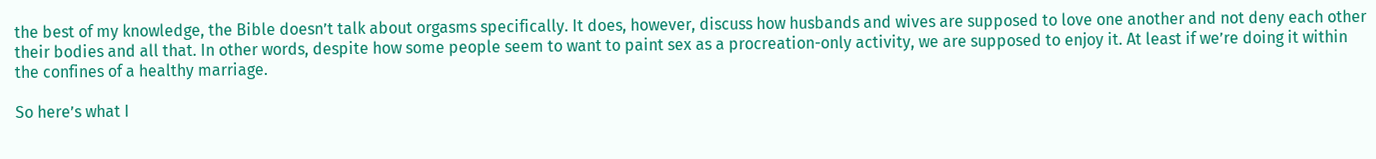the best of my knowledge, the Bible doesn’t talk about orgasms specifically. It does, however, discuss how husbands and wives are supposed to love one another and not deny each other their bodies and all that. In other words, despite how some people seem to want to paint sex as a procreation-only activity, we are supposed to enjoy it. At least if we’re doing it within the confines of a healthy marriage.

So here’s what I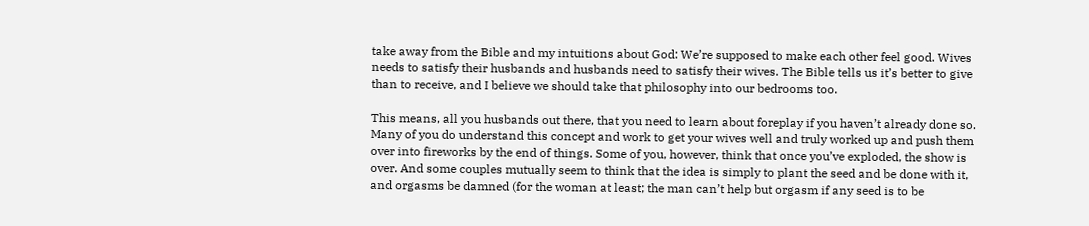take away from the Bible and my intuitions about God: We’re supposed to make each other feel good. Wives needs to satisfy their husbands and husbands need to satisfy their wives. The Bible tells us it’s better to give than to receive, and I believe we should take that philosophy into our bedrooms too.

This means, all you husbands out there, that you need to learn about foreplay if you haven’t already done so. Many of you do understand this concept and work to get your wives well and truly worked up and push them over into fireworks by the end of things. Some of you, however, think that once you’ve exploded, the show is over. And some couples mutually seem to think that the idea is simply to plant the seed and be done with it, and orgasms be damned (for the woman at least; the man can’t help but orgasm if any seed is to be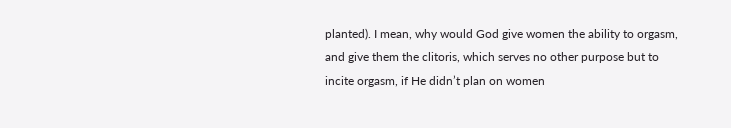planted). I mean, why would God give women the ability to orgasm, and give them the clitoris, which serves no other purpose but to incite orgasm, if He didn’t plan on women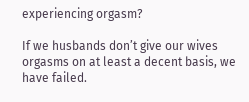experiencing orgasm?

If we husbands don’t give our wives orgasms on at least a decent basis, we have failed.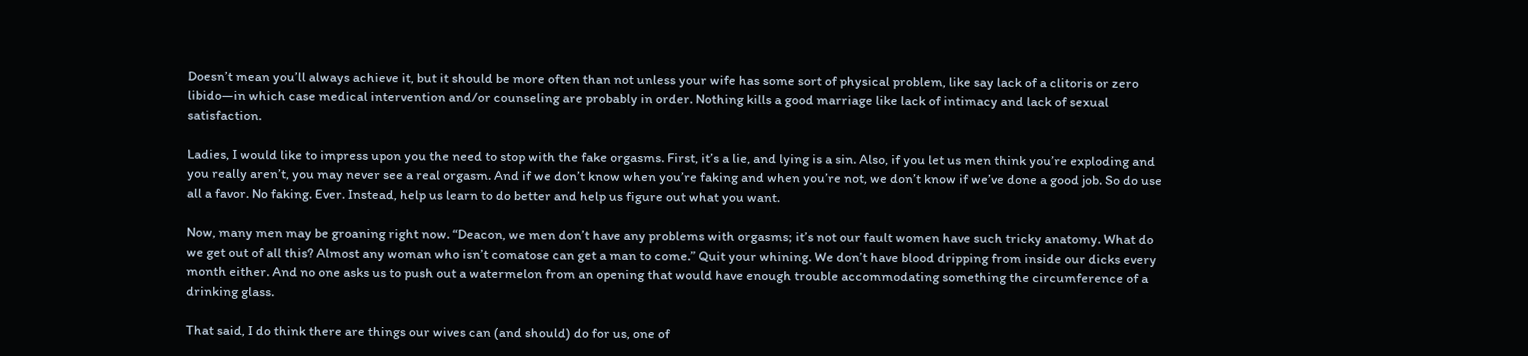Doesn’t mean you’ll always achieve it, but it should be more often than not unless your wife has some sort of physical problem, like say lack of a clitoris or zero libido—in which case medical intervention and/or counseling are probably in order. Nothing kills a good marriage like lack of intimacy and lack of sexual satisfaction.

Ladies, I would like to impress upon you the need to stop with the fake orgasms. First, it’s a lie, and lying is a sin. Also, if you let us men think you’re exploding and you really aren’t, you may never see a real orgasm. And if we don’t know when you’re faking and when you’re not, we don’t know if we’ve done a good job. So do use all a favor. No faking. Ever. Instead, help us learn to do better and help us figure out what you want.

Now, many men may be groaning right now. “Deacon, we men don’t have any problems with orgasms; it’s not our fault women have such tricky anatomy. What do we get out of all this? Almost any woman who isn’t comatose can get a man to come.” Quit your whining. We don’t have blood dripping from inside our dicks every month either. And no one asks us to push out a watermelon from an opening that would have enough trouble accommodating something the circumference of a drinking glass.

That said, I do think there are things our wives can (and should) do for us, one of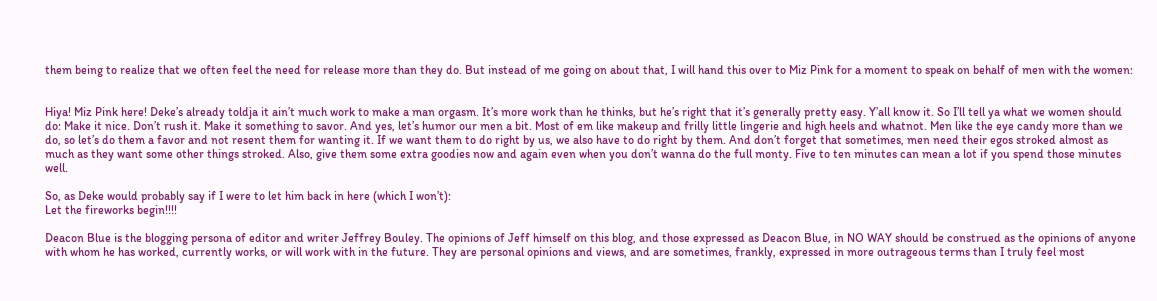them being to realize that we often feel the need for release more than they do. But instead of me going on about that, I will hand this over to Miz Pink for a moment to speak on behalf of men with the women:


Hiya! Miz Pink here! Deke’s already toldja it ain’t much work to make a man orgasm. It’s more work than he thinks, but he’s right that it’s generally pretty easy. Y’all know it. So I’ll tell ya what we women should do: Make it nice. Don’t rush it. Make it something to savor. And yes, let’s humor our men a bit. Most of em like makeup and frilly little lingerie and high heels and whatnot. Men like the eye candy more than we do, so let’s do them a favor and not resent them for wanting it. If we want them to do right by us, we also have to do right by them. And don’t forget that sometimes, men need their egos stroked almost as much as they want some other things stroked. Also, give them some extra goodies now and again even when you don’t wanna do the full monty. Five to ten minutes can mean a lot if you spend those minutes well.

So, as Deke would probably say if I were to let him back in here (which I won’t):
Let the fireworks begin!!!!

Deacon Blue is the blogging persona of editor and writer Jeffrey Bouley. The opinions of Jeff himself on this blog, and those expressed as Deacon Blue, in NO WAY should be construed as the opinions of anyone with whom he has worked, currently works, or will work with in the future. They are personal opinions and views, and are sometimes, frankly, expressed in more outrageous terms than I truly feel most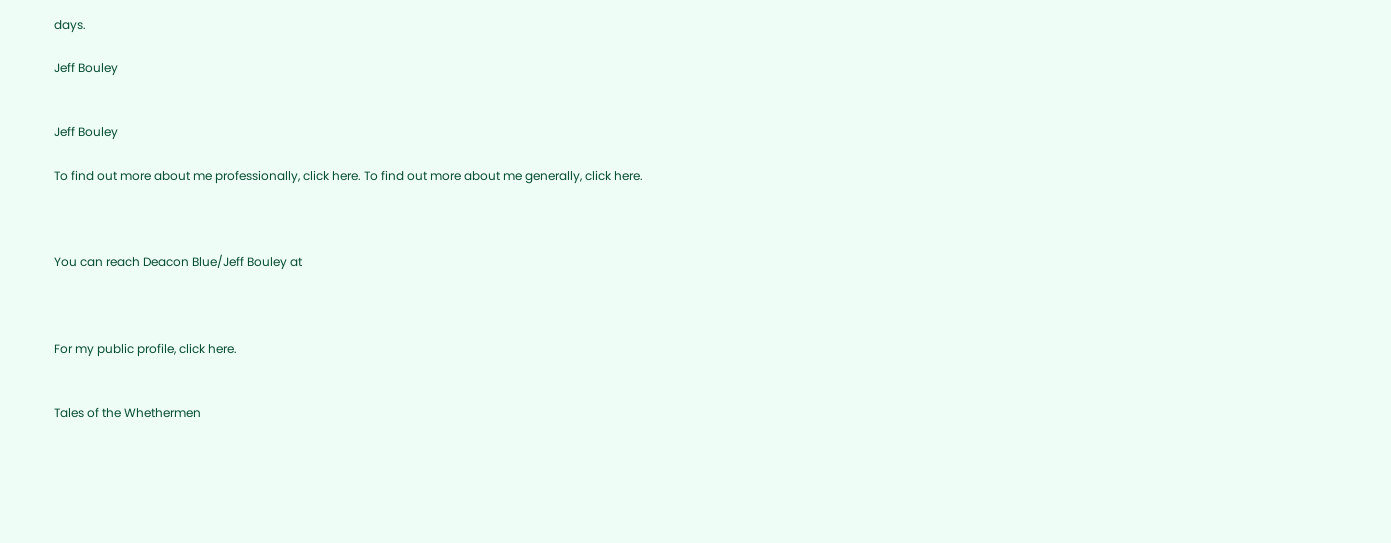days.

Jeff Bouley


Jeff Bouley

To find out more about me professionally, click here. To find out more about me generally, click here.



You can reach Deacon Blue/Jeff Bouley at



For my public profile, click here.


Tales of the Whethermen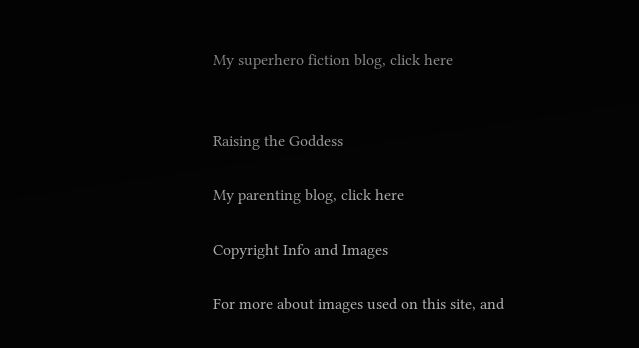My superhero fiction blog, click here


Raising the Goddess

My parenting blog, click here

Copyright Info and Images

For more about images used on this site, and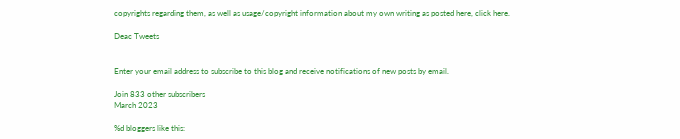copyrights regarding them, as well as usage/copyright information about my own writing as posted here, click here.

Deac Tweets


Enter your email address to subscribe to this blog and receive notifications of new posts by email.

Join 833 other subscribers
March 2023

%d bloggers like this: